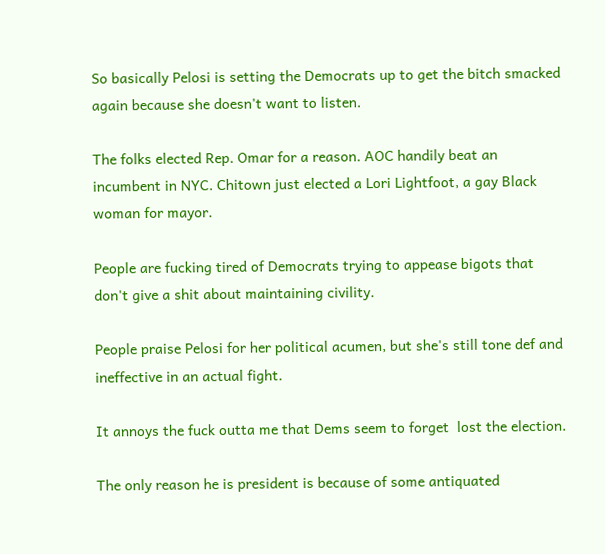So basically Pelosi is setting the Democrats up to get the bitch smacked again because she doesn't want to listen.

The folks elected Rep. Omar for a reason. AOC handily beat an incumbent in NYC. Chitown just elected a Lori Lightfoot, a gay Black woman for mayor.

People are fucking tired of Democrats trying to appease bigots that don't give a shit about maintaining civility.

People praise Pelosi for her political acumen, but she's still tone def and ineffective in an actual fight.

It annoys the fuck outta me that Dems seem to forget  lost the election.

The only reason he is president is because of some antiquated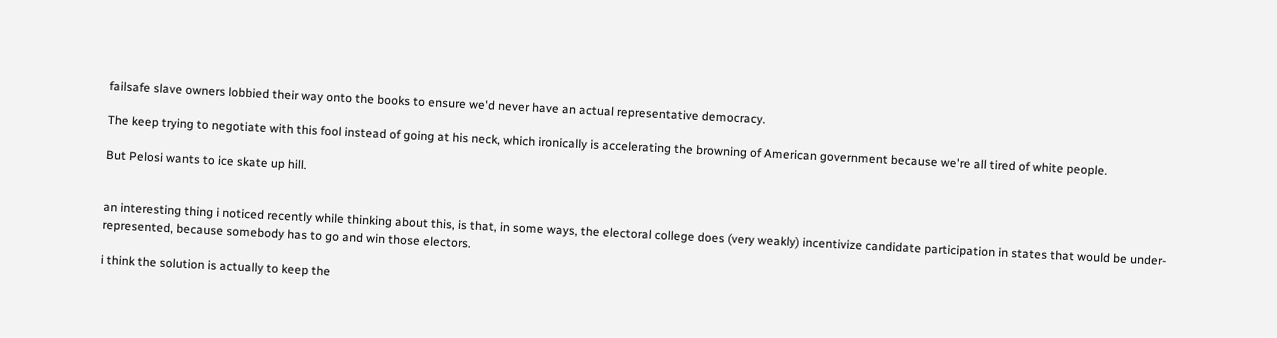failsafe slave owners lobbied their way onto the books to ensure we'd never have an actual representative democracy.

The keep trying to negotiate with this fool instead of going at his neck, which ironically is accelerating the browning of American government because we're all tired of white people.

But Pelosi wants to ice skate up hill.


an interesting thing i noticed recently while thinking about this, is that, in some ways, the electoral college does (very weakly) incentivize candidate participation in states that would be under-represented, because somebody has to go and win those electors.

i think the solution is actually to keep the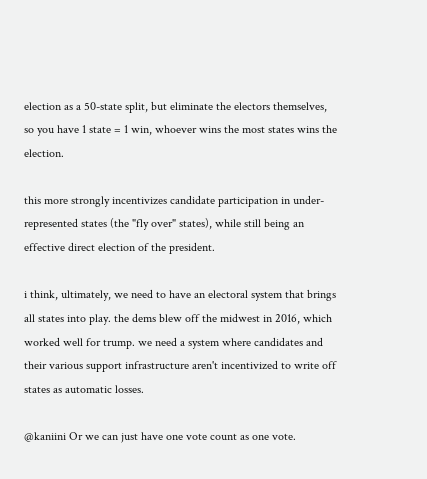election as a 50-state split, but eliminate the electors themselves, so you have 1 state = 1 win, whoever wins the most states wins the election.

this more strongly incentivizes candidate participation in under-represented states (the "fly over" states), while still being an effective direct election of the president.

i think, ultimately, we need to have an electoral system that brings all states into play. the dems blew off the midwest in 2016, which worked well for trump. we need a system where candidates and their various support infrastructure aren't incentivized to write off states as automatic losses.

@kaniini Or we can just have one vote count as one vote.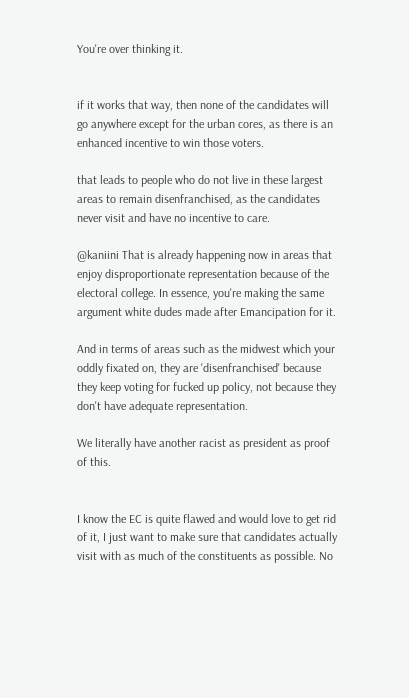You're over thinking it.


if it works that way, then none of the candidates will go anywhere except for the urban cores, as there is an enhanced incentive to win those voters.

that leads to people who do not live in these largest areas to remain disenfranchised, as the candidates never visit and have no incentive to care.

@kaniini That is already happening now in areas that enjoy disproportionate representation because of the electoral college. In essence, you're making the same argument white dudes made after Emancipation for it.

And in terms of areas such as the midwest which your oddly fixated on, they are 'disenfranchised' because they keep voting for fucked up policy, not because they don't have adequate representation.

We literally have another racist as president as proof of this.


I know the EC is quite flawed and would love to get rid of it, I just want to make sure that candidates actually visit with as much of the constituents as possible. No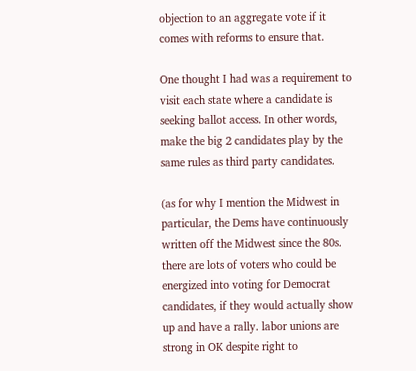objection to an aggregate vote if it comes with reforms to ensure that.

One thought I had was a requirement to visit each state where a candidate is seeking ballot access. In other words, make the big 2 candidates play by the same rules as third party candidates.

(as for why I mention the Midwest in particular, the Dems have continuously written off the Midwest since the 80s. there are lots of voters who could be energized into voting for Democrat candidates, if they would actually show up and have a rally. labor unions are strong in OK despite right to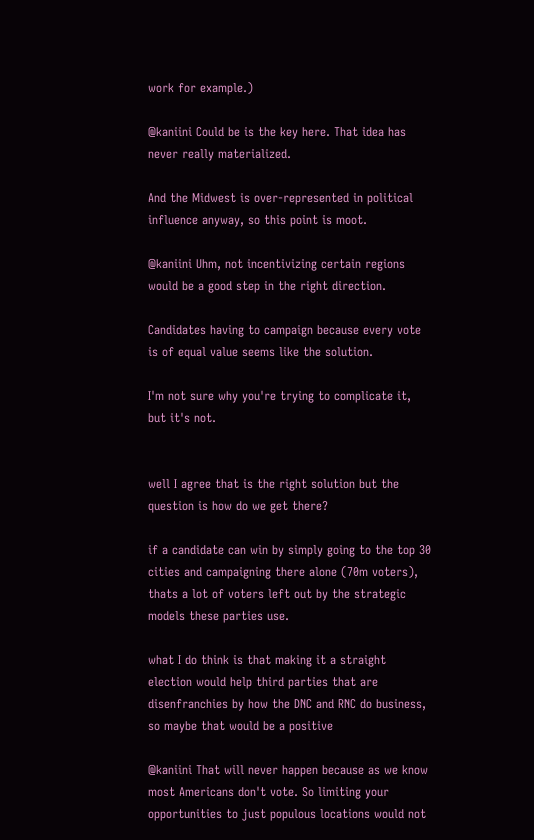work for example.)

@kaniini Could be is the key here. That idea has never really materialized.

And the Midwest is over-represented in political influence anyway, so this point is moot.

@kaniini Uhm, not incentivizing certain regions would be a good step in the right direction.

Candidates having to campaign because every vote is of equal value seems like the solution.

I'm not sure why you're trying to complicate it, but it's not.


well I agree that is the right solution but the question is how do we get there?

if a candidate can win by simply going to the top 30 cities and campaigning there alone (70m voters), thats a lot of voters left out by the strategic models these parties use.

what I do think is that making it a straight election would help third parties that are disenfranchies by how the DNC and RNC do business, so maybe that would be a positive

@kaniini That will never happen because as we know most Americans don't vote. So limiting your opportunities to just populous locations would not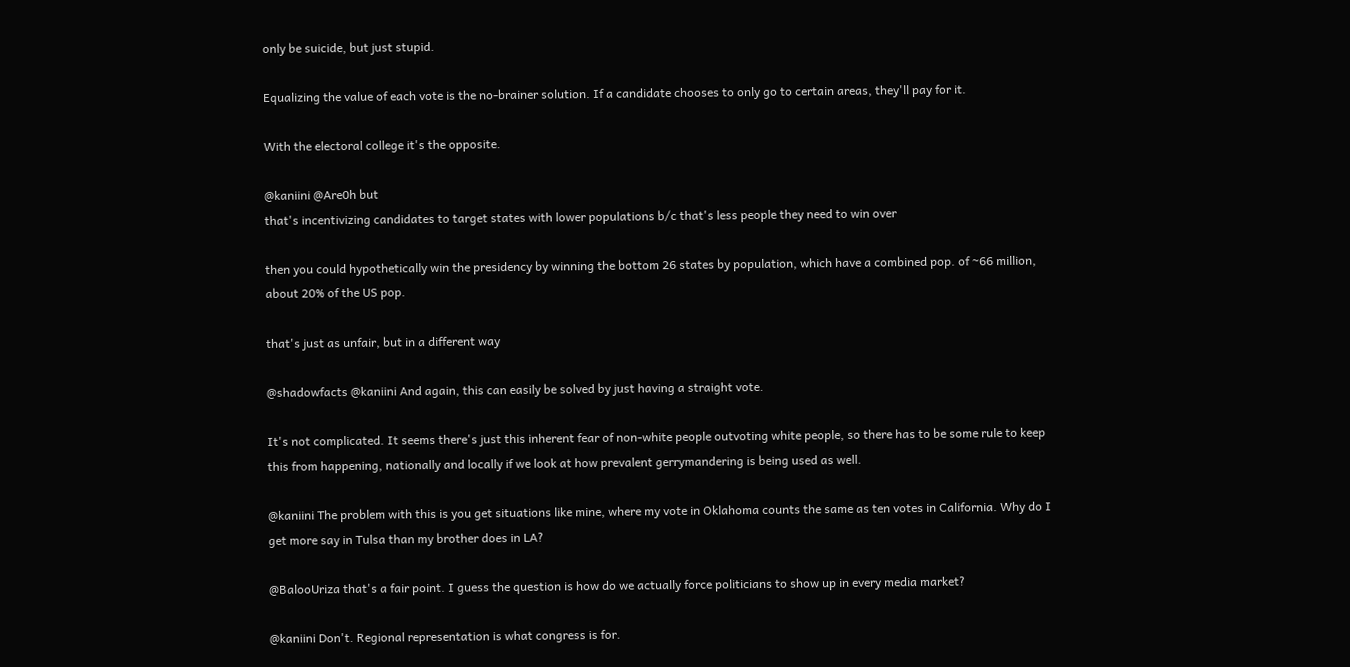only be suicide, but just stupid.

Equalizing the value of each vote is the no-brainer solution. If a candidate chooses to only go to certain areas, they'll pay for it.

With the electoral college it's the opposite.

@kaniini @Are0h but
that's incentivizing candidates to target states with lower populations b/c that's less people they need to win over

then you could hypothetically win the presidency by winning the bottom 26 states by population, which have a combined pop. of ~66 million, about 20% of the US pop.

that's just as unfair, but in a different way

@shadowfacts @kaniini And again, this can easily be solved by just having a straight vote.

It's not complicated. It seems there's just this inherent fear of non-white people outvoting white people, so there has to be some rule to keep this from happening, nationally and locally if we look at how prevalent gerrymandering is being used as well.

@kaniini The problem with this is you get situations like mine, where my vote in Oklahoma counts the same as ten votes in California. Why do I get more say in Tulsa than my brother does in LA?

@BalooUriza that's a fair point. I guess the question is how do we actually force politicians to show up in every media market?

@kaniini Don't. Regional representation is what congress is for.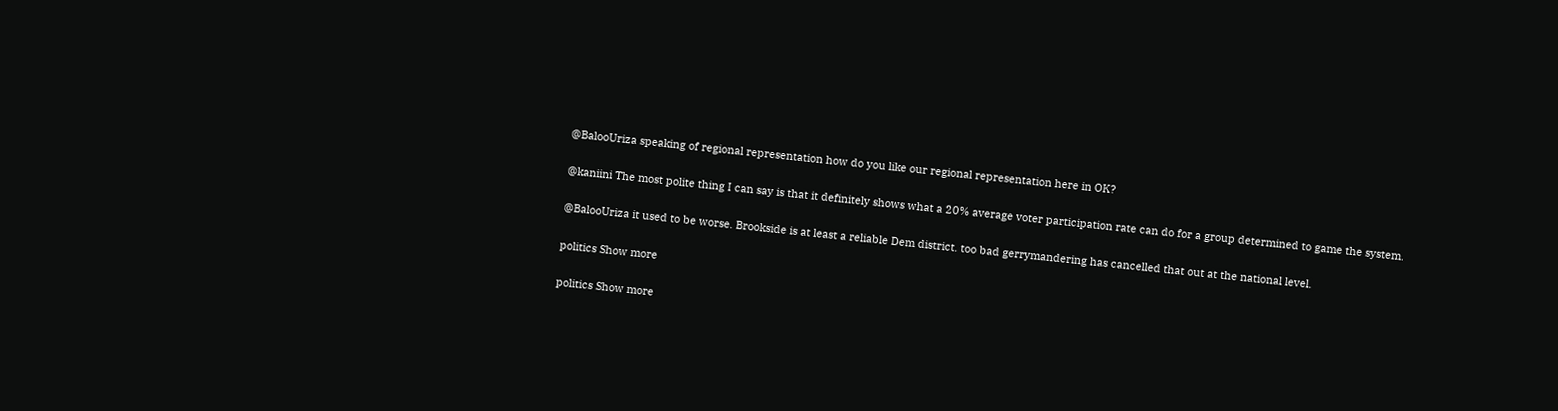@BalooUriza speaking of regional representation how do you like our regional representation here in OK?

@kaniini The most polite thing I can say is that it definitely shows what a 20% average voter participation rate can do for a group determined to game the system.

@BalooUriza it used to be worse. Brookside is at least a reliable Dem district. too bad gerrymandering has cancelled that out at the national level.

politics Show more

politics Show more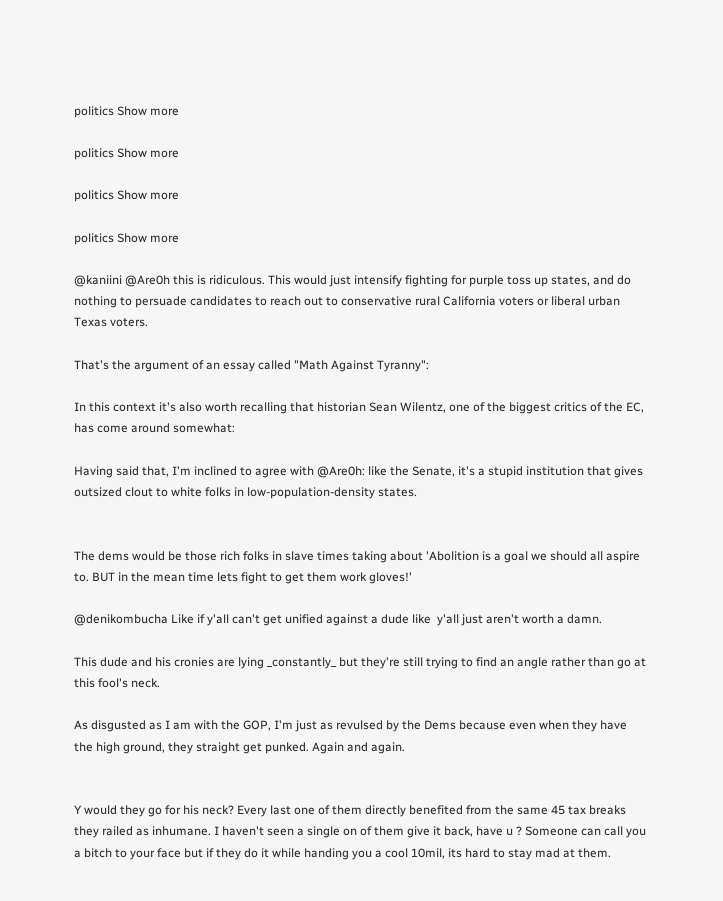politics Show more

politics Show more

politics Show more

politics Show more

@kaniini @Are0h this is ridiculous. This would just intensify fighting for purple toss up states, and do nothing to persuade candidates to reach out to conservative rural California voters or liberal urban Texas voters.

That's the argument of an essay called "Math Against Tyranny":

In this context it's also worth recalling that historian Sean Wilentz, one of the biggest critics of the EC, has come around somewhat:

Having said that, I'm inclined to agree with @Are0h: like the Senate, it's a stupid institution that gives outsized clout to white folks in low-population-density states.


The dems would be those rich folks in slave times taking about 'Abolition is a goal we should all aspire to. BUT in the mean time lets fight to get them work gloves!'

@denikombucha Like if y'all can't get unified against a dude like  y'all just aren't worth a damn.

This dude and his cronies are lying _constantly_ but they're still trying to find an angle rather than go at this fool's neck.

As disgusted as I am with the GOP, I'm just as revulsed by the Dems because even when they have the high ground, they straight get punked. Again and again.


Y would they go for his neck? Every last one of them directly benefited from the same 45 tax breaks they railed as inhumane. I haven't seen a single on of them give it back, have u ? Someone can call you a bitch to your face but if they do it while handing you a cool 10mil, its hard to stay mad at them.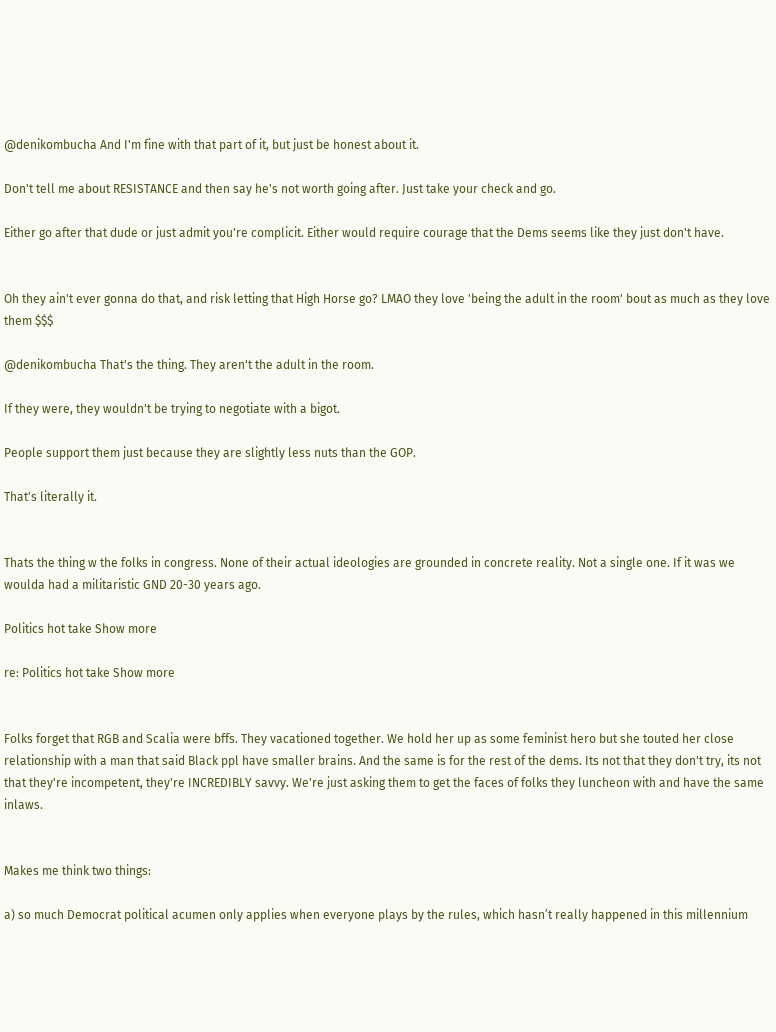@denikombucha And I'm fine with that part of it, but just be honest about it.

Don't tell me about RESISTANCE and then say he's not worth going after. Just take your check and go.

Either go after that dude or just admit you're complicit. Either would require courage that the Dems seems like they just don't have.


Oh they ain't ever gonna do that, and risk letting that High Horse go? LMAO they love 'being the adult in the room' bout as much as they love them $$$

@denikombucha That's the thing. They aren't the adult in the room.

If they were, they wouldn't be trying to negotiate with a bigot.

People support them just because they are slightly less nuts than the GOP.

That's literally it.


Thats the thing w the folks in congress. None of their actual ideologies are grounded in concrete reality. Not a single one. If it was we woulda had a militaristic GND 20-30 years ago.

Politics hot take Show more

re: Politics hot take Show more


Folks forget that RGB and Scalia were bffs. They vacationed together. We hold her up as some feminist hero but she touted her close relationship with a man that said Black ppl have smaller brains. And the same is for the rest of the dems. Its not that they don't try, its not that they're incompetent, they're INCREDIBLY savvy. We're just asking them to get the faces of folks they luncheon with and have the same inlaws.


Makes me think two things:

a) so much Democrat political acumen only applies when everyone plays by the rules, which hasn’t really happened in this millennium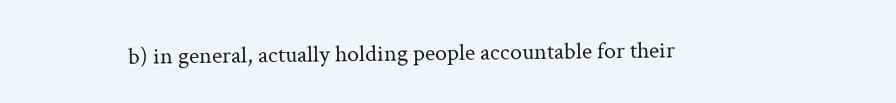b) in general, actually holding people accountable for their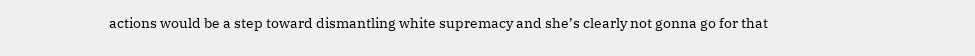actions would be a step toward dismantling white supremacy and she’s clearly not gonna go for that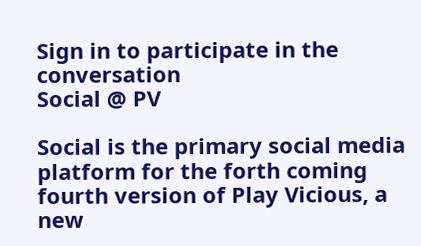Sign in to participate in the conversation
Social @ PV

Social is the primary social media platform for the forth coming fourth version of Play Vicious, a new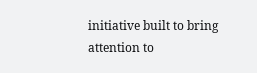initiative built to bring attention to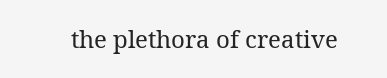the plethora of creative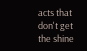acts that don't get the shine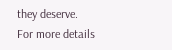they deserve.
For more details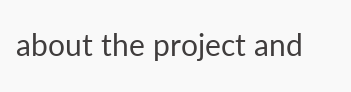about the project and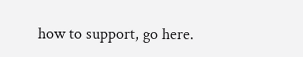how to support, go here.